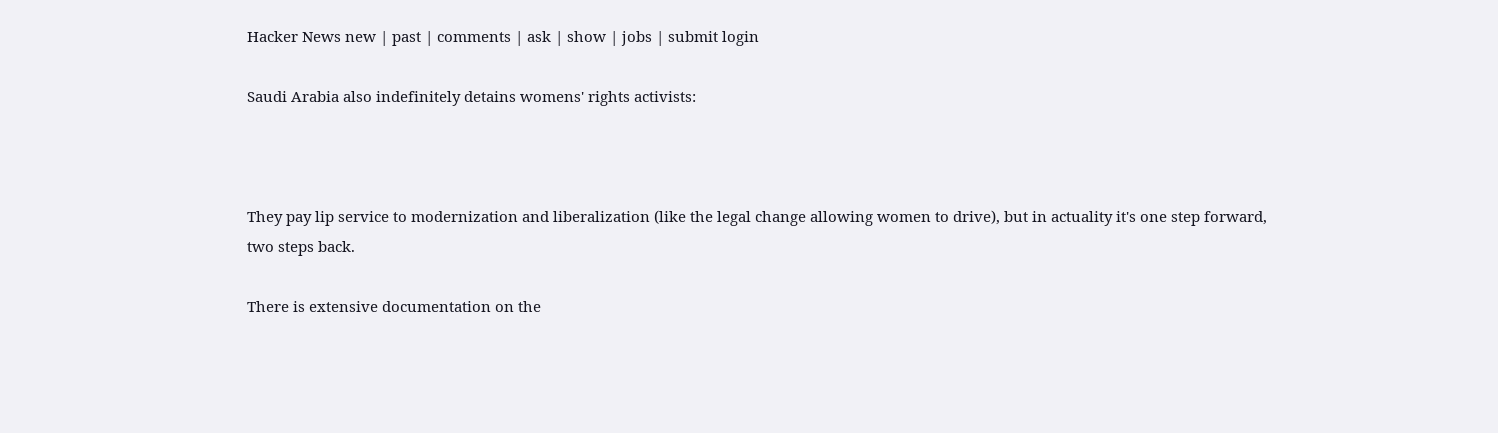Hacker News new | past | comments | ask | show | jobs | submit login

Saudi Arabia also indefinitely detains womens' rights activists:



They pay lip service to modernization and liberalization (like the legal change allowing women to drive), but in actuality it's one step forward, two steps back.

There is extensive documentation on the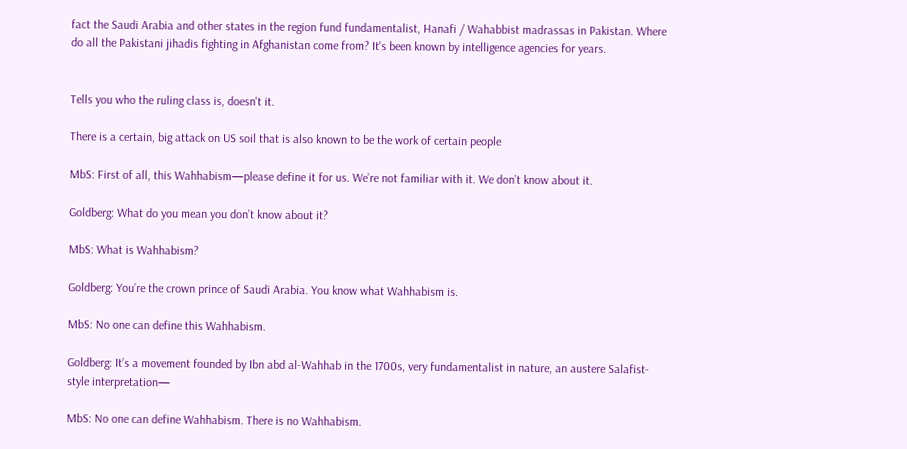fact the Saudi Arabia and other states in the region fund fundamentalist, Hanafi / Wahabbist madrassas in Pakistan. Where do all the Pakistani jihadis fighting in Afghanistan come from? It's been known by intelligence agencies for years.


Tells you who the ruling class is, doesn't it.

There is a certain, big attack on US soil that is also known to be the work of certain people

MbS: First of all, this Wahhabism—please define it for us. We’re not familiar with it. We don’t know about it.

Goldberg: What do you mean you don’t know about it?

MbS: What is Wahhabism?

Goldberg: You’re the crown prince of Saudi Arabia. You know what Wahhabism is.

MbS: No one can define this Wahhabism.

Goldberg: It’s a movement founded by Ibn abd al-Wahhab in the 1700s, very fundamentalist in nature, an austere Salafist-style interpretation—

MbS: No one can define Wahhabism. There is no Wahhabism.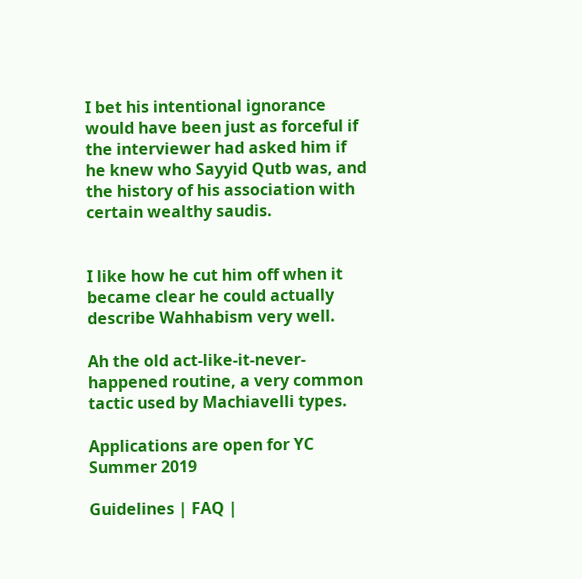I bet his intentional ignorance would have been just as forceful if the interviewer had asked him if he knew who Sayyid Qutb was, and the history of his association with certain wealthy saudis.


I like how he cut him off when it became clear he could actually describe Wahhabism very well.

Ah the old act-like-it-never-happened routine, a very common tactic used by Machiavelli types.

Applications are open for YC Summer 2019

Guidelines | FAQ |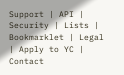Support | API | Security | Lists | Bookmarklet | Legal | Apply to YC | Contact